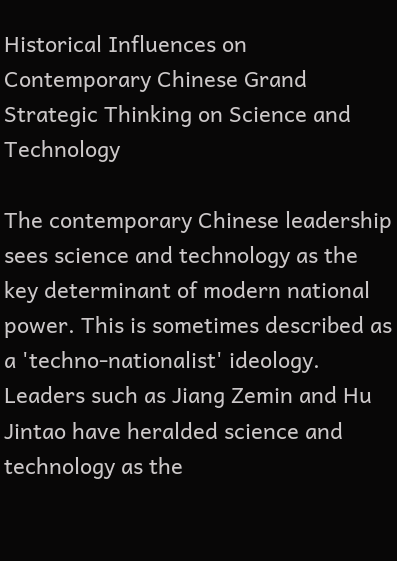Historical Influences on Contemporary Chinese Grand Strategic Thinking on Science and Technology

The contemporary Chinese leadership sees science and technology as the key determinant of modern national power. This is sometimes described as a 'techno-nationalist' ideology.
Leaders such as Jiang Zemin and Hu Jintao have heralded science and technology as the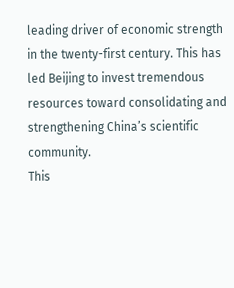leading driver of economic strength in the twenty-first century. This has led Beijing to invest tremendous resources toward consolidating and strengthening China’s scientific community.
This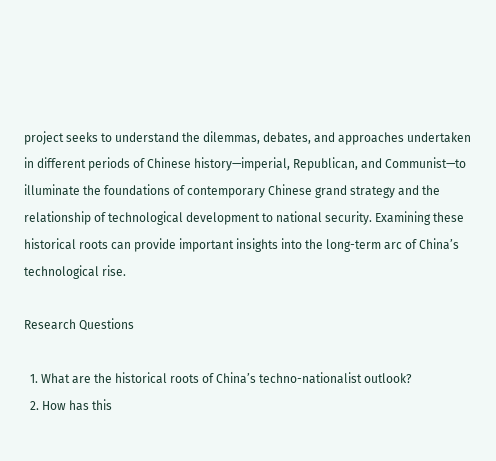project seeks to understand the dilemmas, debates, and approaches undertaken in different periods of Chinese history—imperial, Republican, and Communist—to illuminate the foundations of contemporary Chinese grand strategy and the relationship of technological development to national security. Examining these historical roots can provide important insights into the long-term arc of China’s technological rise.

Research Questions

  1. What are the historical roots of China’s techno-nationalist outlook?
  2. How has this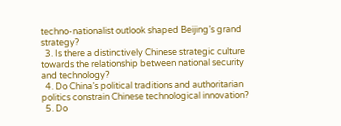techno-nationalist outlook shaped Beijing’s grand strategy?
  3. Is there a distinctively Chinese strategic culture towards the relationship between national security and technology?
  4. Do China’s political traditions and authoritarian politics constrain Chinese technological innovation?
  5. Do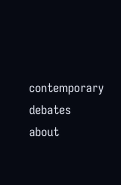contemporary debates about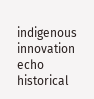indigenous innovation echo historical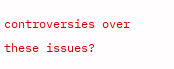controversies over these issues?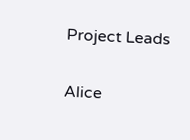Project Leads

Alice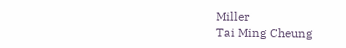Miller
Tai Ming Cheung